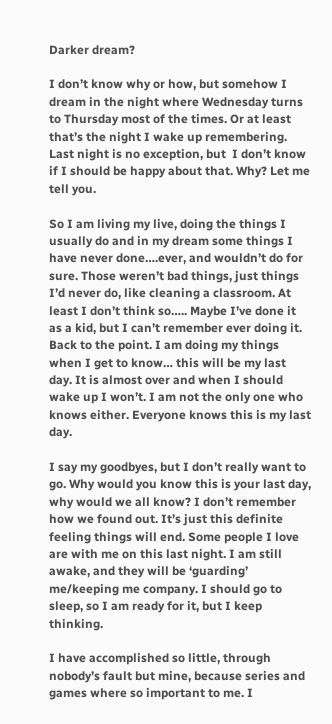Darker dream?

I don’t know why or how, but somehow I dream in the night where Wednesday turns to Thursday most of the times. Or at least that’s the night I wake up remembering. Last night is no exception, but  I don’t know if I should be happy about that. Why? Let me tell you.

So I am living my live, doing the things I usually do and in my dream some things I have never done….ever, and wouldn’t do for sure. Those weren’t bad things, just things I’d never do, like cleaning a classroom. At least I don’t think so….. Maybe I’ve done it as a kid, but I can’t remember ever doing it. Back to the point. I am doing my things when I get to know… this will be my last day. It is almost over and when I should wake up I won’t. I am not the only one who knows either. Everyone knows this is my last day.

I say my goodbyes, but I don’t really want to go. Why would you know this is your last day, why would we all know? I don’t remember how we found out. It’s just this definite feeling things will end. Some people I love are with me on this last night. I am still awake, and they will be ‘guarding’ me/keeping me company. I should go to sleep, so I am ready for it, but I keep thinking.

I have accomplished so little, through nobody’s fault but mine, because series and games where so important to me. I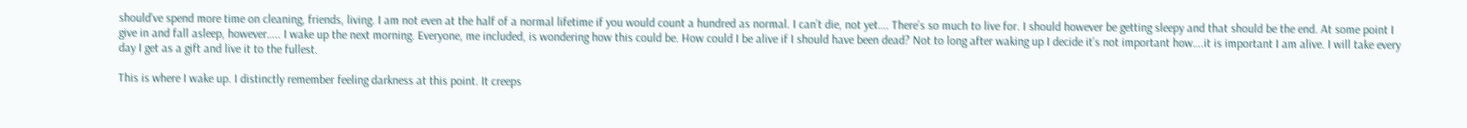should’ve spend more time on cleaning, friends, living. I am not even at the half of a normal lifetime if you would count a hundred as normal. I can’t die, not yet…. There’s so much to live for. I should however be getting sleepy and that should be the end. At some point I give in and fall asleep, however….. I wake up the next morning. Everyone, me included, is wondering how this could be. How could I be alive if I should have been dead? Not to long after waking up I decide it’s not important how….it is important I am alive. I will take every day I get as a gift and live it to the fullest.

This is where I wake up. I distinctly remember feeling darkness at this point. It creeps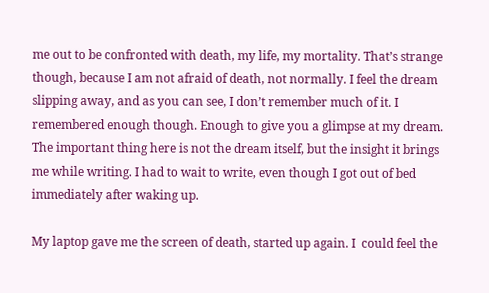me out to be confronted with death, my life, my mortality. That’s strange though, because I am not afraid of death, not normally. I feel the dream slipping away, and as you can see, I don’t remember much of it. I remembered enough though. Enough to give you a glimpse at my dream. The important thing here is not the dream itself, but the insight it brings me while writing. I had to wait to write, even though I got out of bed immediately after waking up.

My laptop gave me the screen of death, started up again. I  could feel the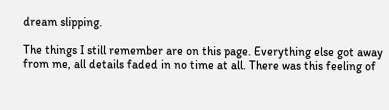dream slipping.

The things I still remember are on this page. Everything else got away from me, all details faded in no time at all. There was this feeling of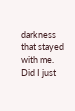darkness that stayed with me. Did I just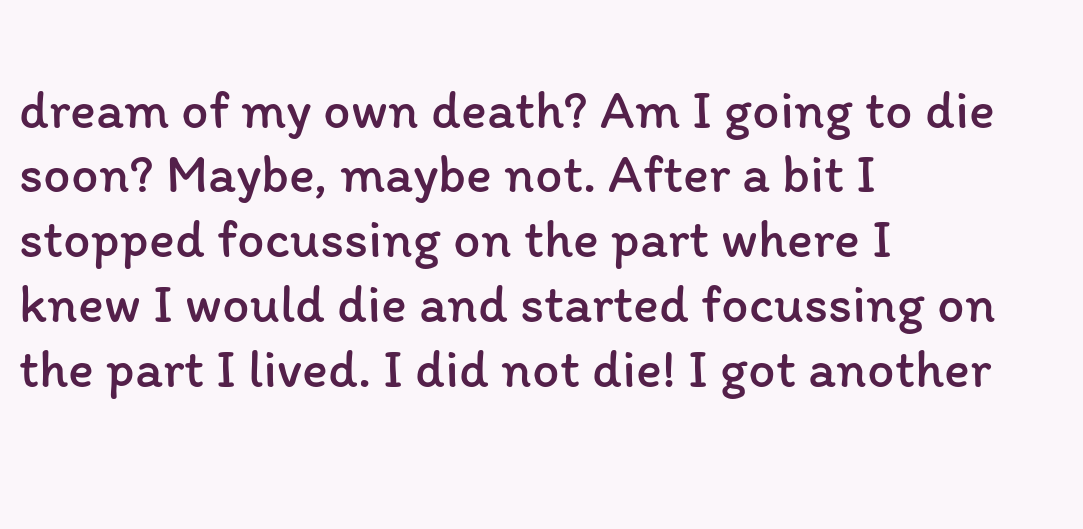dream of my own death? Am I going to die soon? Maybe, maybe not. After a bit I stopped focussing on the part where I knew I would die and started focussing on the part I lived. I did not die! I got another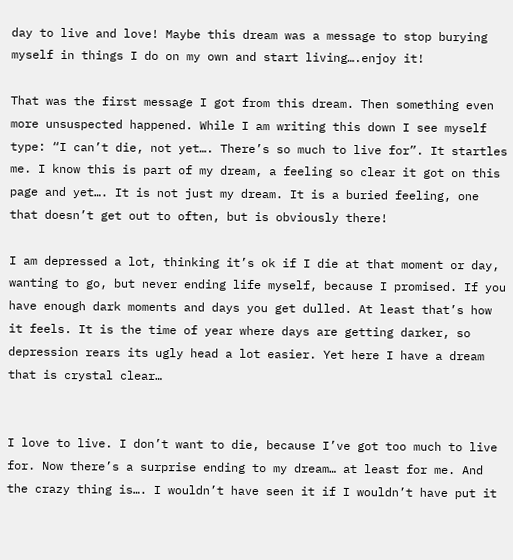day to live and love! Maybe this dream was a message to stop burying myself in things I do on my own and start living….enjoy it!

That was the first message I got from this dream. Then something even more unsuspected happened. While I am writing this down I see myself type: “I can’t die, not yet…. There’s so much to live for”. It startles me. I know this is part of my dream, a feeling so clear it got on this page and yet…. It is not just my dream. It is a buried feeling, one that doesn’t get out to often, but is obviously there!

I am depressed a lot, thinking it’s ok if I die at that moment or day, wanting to go, but never ending life myself, because I promised. If you have enough dark moments and days you get dulled. At least that’s how it feels. It is the time of year where days are getting darker, so depression rears its ugly head a lot easier. Yet here I have a dream that is crystal clear…


I love to live. I don’t want to die, because I’ve got too much to live for. Now there’s a surprise ending to my dream… at least for me. And the crazy thing is…. I wouldn’t have seen it if I wouldn’t have put it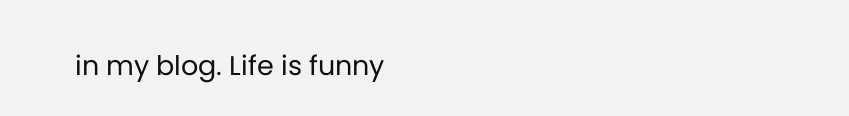in my blog. Life is funny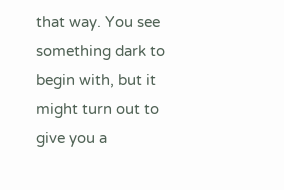that way. You see something dark to begin with, but it might turn out to give you a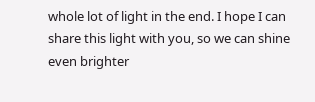whole lot of light in the end. I hope I can share this light with you, so we can shine even brighter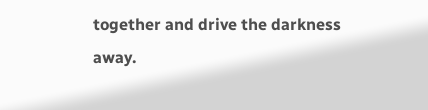together and drive the darkness away.